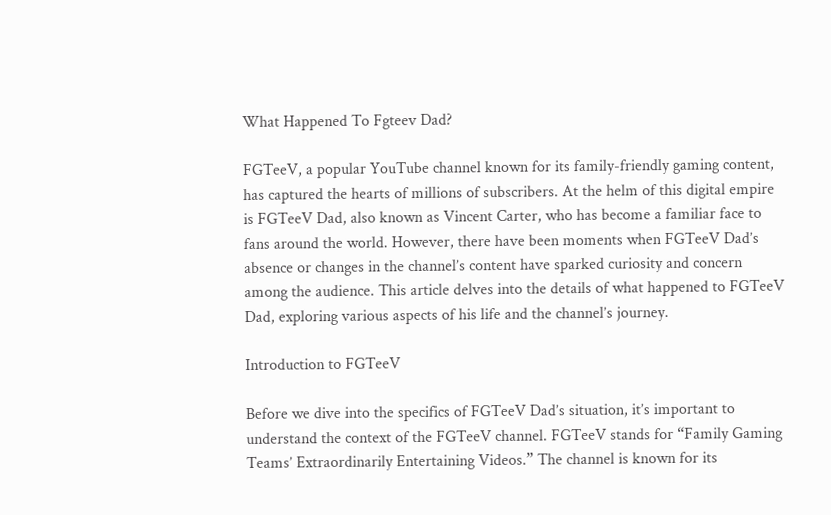What Happened To Fgteev Dad?

FGTeeV, a popular YouTube channel known for its family-friendly gaming content, has captured the hearts of millions of subscribers. At the helm of this digital empire is FGTeeV Dad, also known as Vincent Carter, who has become a familiar face to fans around the world. However, there have been moments when FGTeeV Dad’s absence or changes in the channel’s content have sparked curiosity and concern among the audience. This article delves into the details of what happened to FGTeeV Dad, exploring various aspects of his life and the channel’s journey.

Introduction to FGTeeV

Before we dive into the specifics of FGTeeV Dad’s situation, it’s important to understand the context of the FGTeeV channel. FGTeeV stands for “Family Gaming Teams’ Extraordinarily Entertaining Videos.” The channel is known for its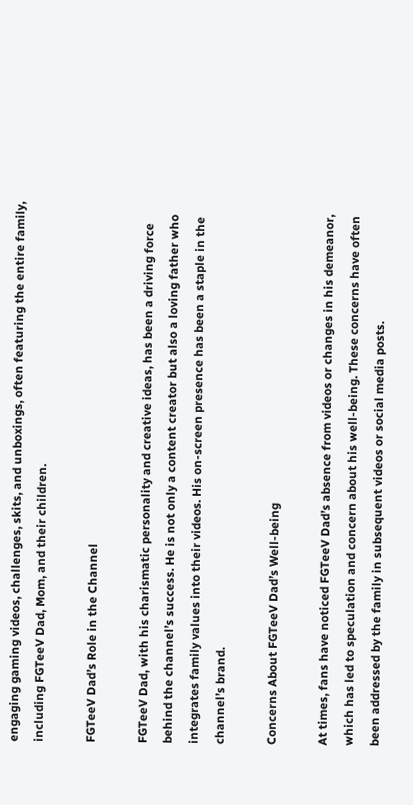engaging gaming videos, challenges, skits, and unboxings, often featuring the entire family, including FGTeeV Dad, Mom, and their children.

FGTeeV Dad’s Role in the Channel

FGTeeV Dad, with his charismatic personality and creative ideas, has been a driving force behind the channel’s success. He is not only a content creator but also a loving father who integrates family values into their videos. His on-screen presence has been a staple in the channel’s brand.

Concerns About FGTeeV Dad’s Well-being

At times, fans have noticed FGTeeV Dad’s absence from videos or changes in his demeanor, which has led to speculation and concern about his well-being. These concerns have often been addressed by the family in subsequent videos or social media posts.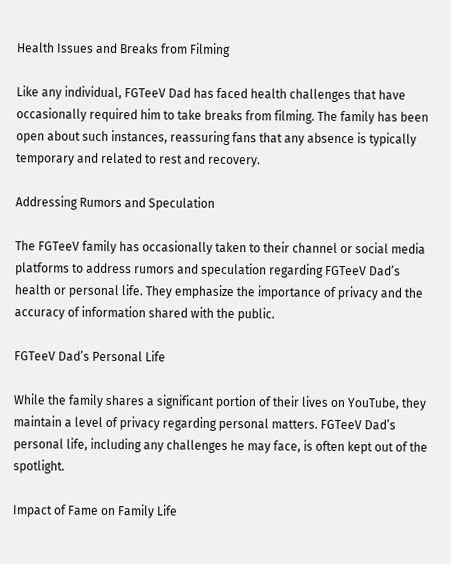Health Issues and Breaks from Filming

Like any individual, FGTeeV Dad has faced health challenges that have occasionally required him to take breaks from filming. The family has been open about such instances, reassuring fans that any absence is typically temporary and related to rest and recovery.

Addressing Rumors and Speculation

The FGTeeV family has occasionally taken to their channel or social media platforms to address rumors and speculation regarding FGTeeV Dad’s health or personal life. They emphasize the importance of privacy and the accuracy of information shared with the public.

FGTeeV Dad’s Personal Life

While the family shares a significant portion of their lives on YouTube, they maintain a level of privacy regarding personal matters. FGTeeV Dad’s personal life, including any challenges he may face, is often kept out of the spotlight.

Impact of Fame on Family Life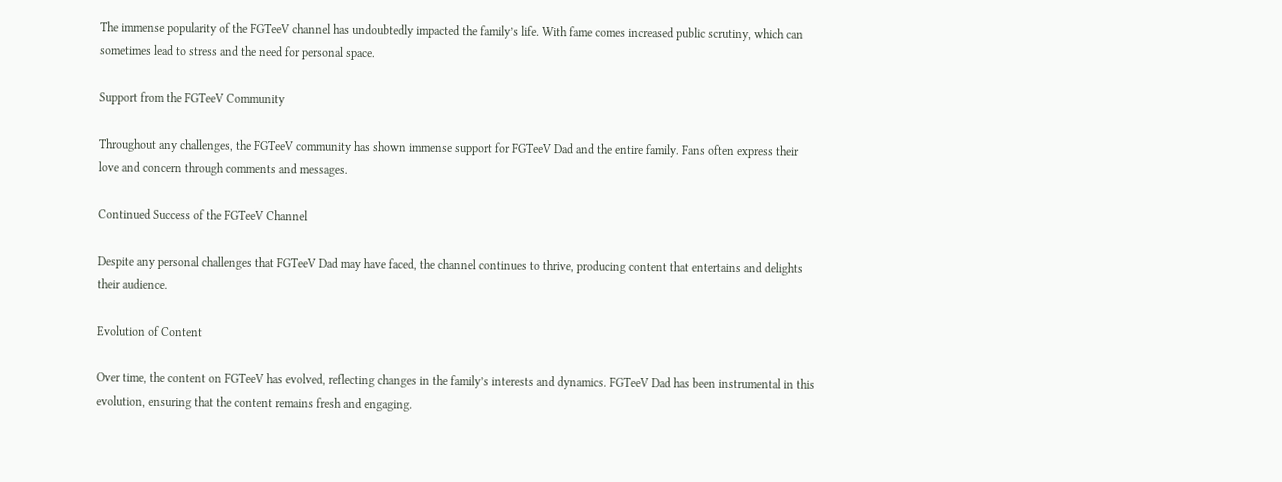The immense popularity of the FGTeeV channel has undoubtedly impacted the family’s life. With fame comes increased public scrutiny, which can sometimes lead to stress and the need for personal space.

Support from the FGTeeV Community

Throughout any challenges, the FGTeeV community has shown immense support for FGTeeV Dad and the entire family. Fans often express their love and concern through comments and messages.

Continued Success of the FGTeeV Channel

Despite any personal challenges that FGTeeV Dad may have faced, the channel continues to thrive, producing content that entertains and delights their audience.

Evolution of Content

Over time, the content on FGTeeV has evolved, reflecting changes in the family’s interests and dynamics. FGTeeV Dad has been instrumental in this evolution, ensuring that the content remains fresh and engaging.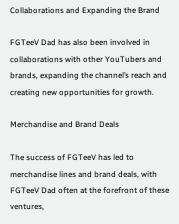Collaborations and Expanding the Brand

FGTeeV Dad has also been involved in collaborations with other YouTubers and brands, expanding the channel’s reach and creating new opportunities for growth.

Merchandise and Brand Deals

The success of FGTeeV has led to merchandise lines and brand deals, with FGTeeV Dad often at the forefront of these ventures,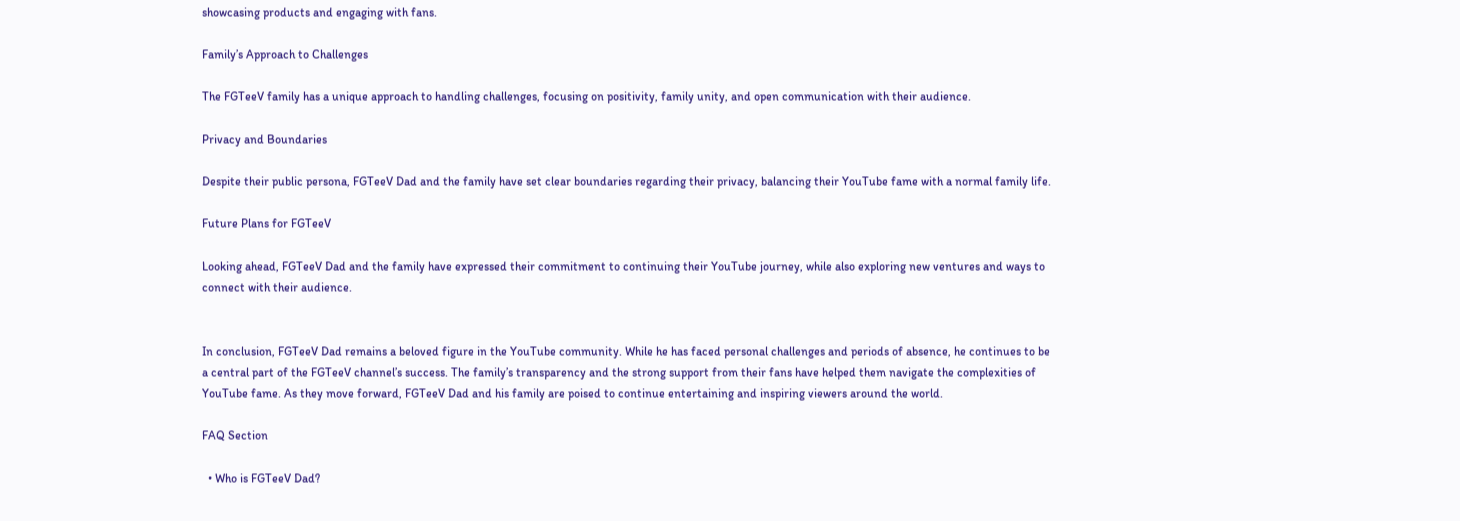showcasing products and engaging with fans.

Family’s Approach to Challenges

The FGTeeV family has a unique approach to handling challenges, focusing on positivity, family unity, and open communication with their audience.

Privacy and Boundaries

Despite their public persona, FGTeeV Dad and the family have set clear boundaries regarding their privacy, balancing their YouTube fame with a normal family life.

Future Plans for FGTeeV

Looking ahead, FGTeeV Dad and the family have expressed their commitment to continuing their YouTube journey, while also exploring new ventures and ways to connect with their audience.


In conclusion, FGTeeV Dad remains a beloved figure in the YouTube community. While he has faced personal challenges and periods of absence, he continues to be a central part of the FGTeeV channel’s success. The family’s transparency and the strong support from their fans have helped them navigate the complexities of YouTube fame. As they move forward, FGTeeV Dad and his family are poised to continue entertaining and inspiring viewers around the world.

FAQ Section

  • Who is FGTeeV Dad?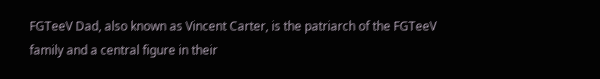FGTeeV Dad, also known as Vincent Carter, is the patriarch of the FGTeeV family and a central figure in their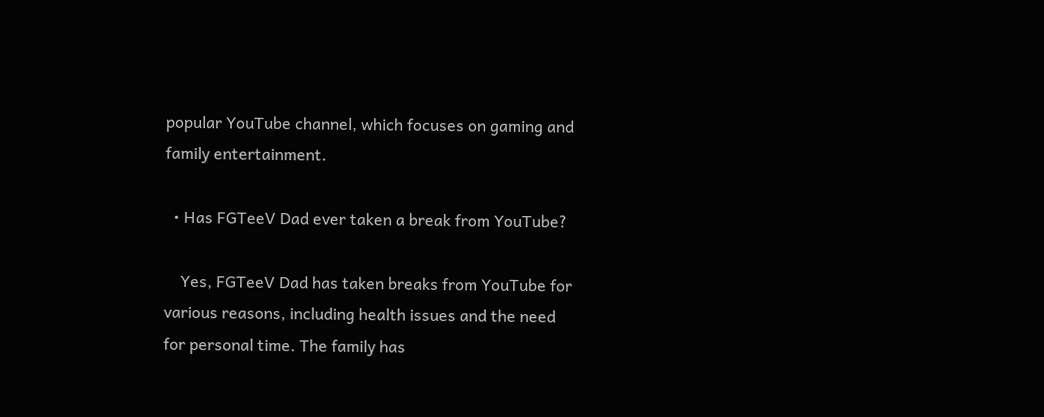popular YouTube channel, which focuses on gaming and family entertainment.

  • Has FGTeeV Dad ever taken a break from YouTube?

    Yes, FGTeeV Dad has taken breaks from YouTube for various reasons, including health issues and the need for personal time. The family has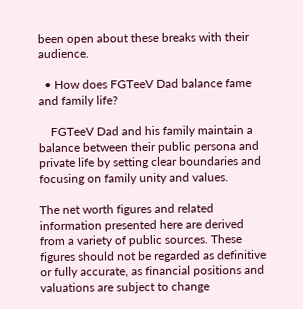been open about these breaks with their audience.

  • How does FGTeeV Dad balance fame and family life?

    FGTeeV Dad and his family maintain a balance between their public persona and private life by setting clear boundaries and focusing on family unity and values.

The net worth figures and related information presented here are derived from a variety of public sources. These figures should not be regarded as definitive or fully accurate, as financial positions and valuations are subject to change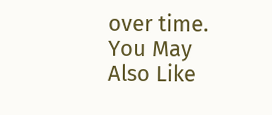over time.
You May Also Like